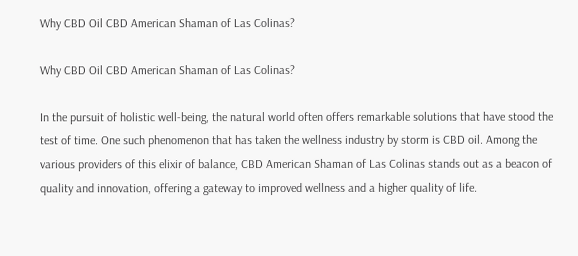Why CBD Oil CBD American Shaman of Las Colinas?

Why CBD Oil CBD American Shaman of Las Colinas?

In the pursuit of holistic well-being, the natural world often offers remarkable solutions that have stood the test of time. One such phenomenon that has taken the wellness industry by storm is CBD oil. Among the various providers of this elixir of balance, CBD American Shaman of Las Colinas stands out as a beacon of quality and innovation, offering a gateway to improved wellness and a higher quality of life.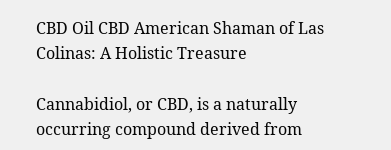CBD Oil CBD American Shaman of Las Colinas: A Holistic Treasure

Cannabidiol, or CBD, is a naturally occurring compound derived from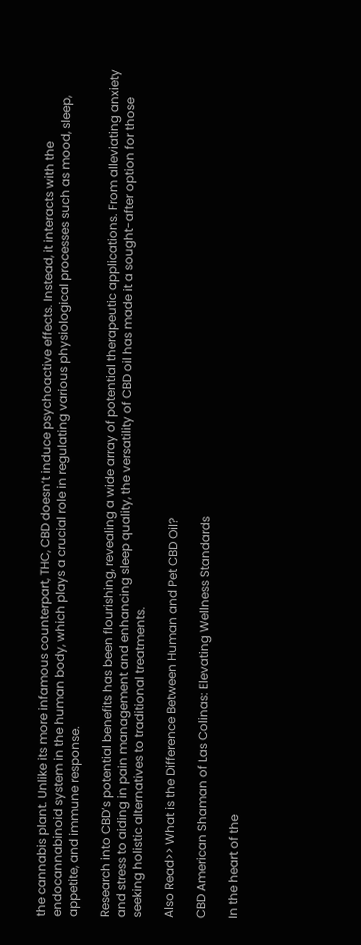the cannabis plant. Unlike its more infamous counterpart, THC, CBD doesn’t induce psychoactive effects. Instead, it interacts with the endocannabinoid system in the human body, which plays a crucial role in regulating various physiological processes such as mood, sleep, appetite, and immune response.

Research into CBD’s potential benefits has been flourishing, revealing a wide array of potential therapeutic applications. From alleviating anxiety and stress to aiding in pain management and enhancing sleep quality, the versatility of CBD oil has made it a sought-after option for those seeking holistic alternatives to traditional treatments.

Also Read>> What is the Difference Between Human and Pet CBD Oil?

CBD American Shaman of Las Colinas: Elevating Wellness Standards

In the heart of the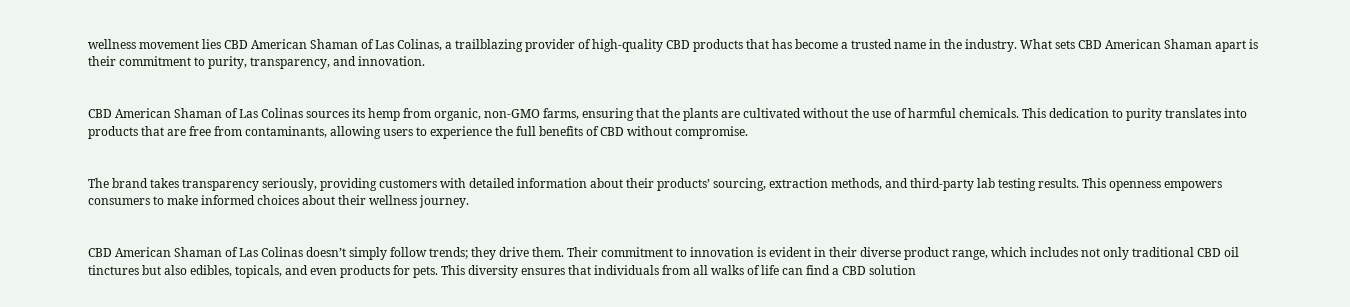wellness movement lies CBD American Shaman of Las Colinas, a trailblazing provider of high-quality CBD products that has become a trusted name in the industry. What sets CBD American Shaman apart is their commitment to purity, transparency, and innovation.


CBD American Shaman of Las Colinas sources its hemp from organic, non-GMO farms, ensuring that the plants are cultivated without the use of harmful chemicals. This dedication to purity translates into products that are free from contaminants, allowing users to experience the full benefits of CBD without compromise.


The brand takes transparency seriously, providing customers with detailed information about their products’ sourcing, extraction methods, and third-party lab testing results. This openness empowers consumers to make informed choices about their wellness journey.


CBD American Shaman of Las Colinas doesn’t simply follow trends; they drive them. Their commitment to innovation is evident in their diverse product range, which includes not only traditional CBD oil tinctures but also edibles, topicals, and even products for pets. This diversity ensures that individuals from all walks of life can find a CBD solution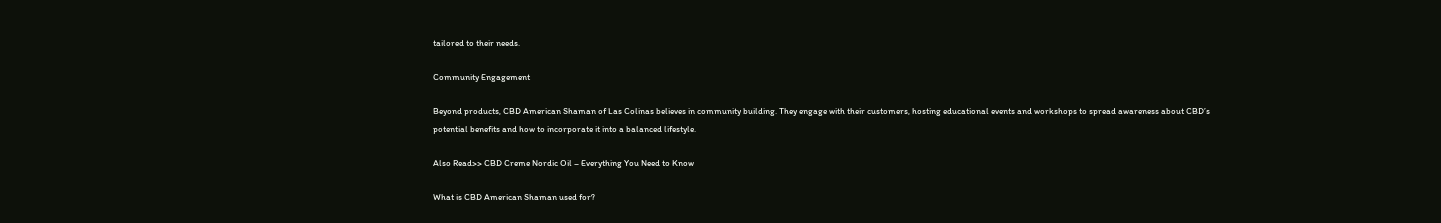tailored to their needs.

Community Engagement

Beyond products, CBD American Shaman of Las Colinas believes in community building. They engage with their customers, hosting educational events and workshops to spread awareness about CBD’s potential benefits and how to incorporate it into a balanced lifestyle.

Also Read>> CBD Creme Nordic Oil – Everything You Need to Know

What is CBD American Shaman used for?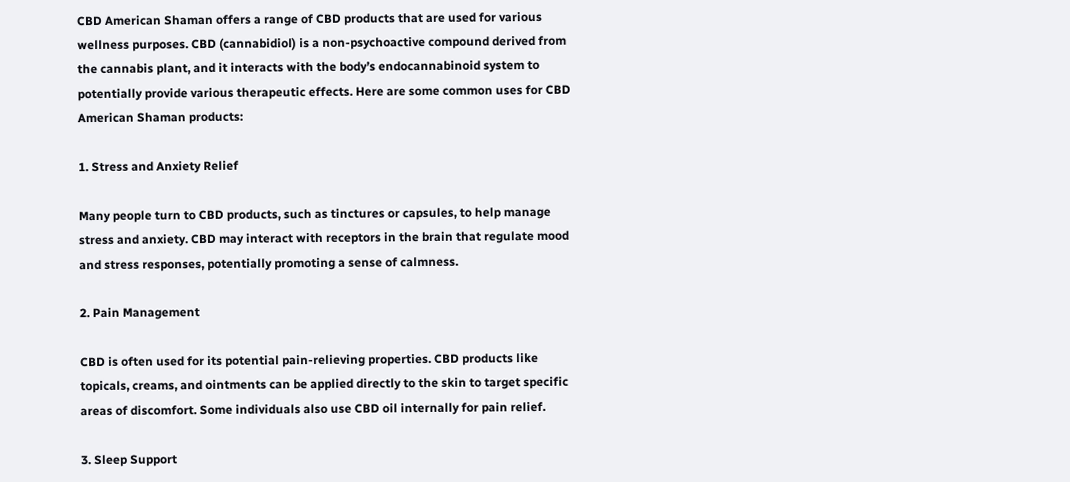CBD American Shaman offers a range of CBD products that are used for various wellness purposes. CBD (cannabidiol) is a non-psychoactive compound derived from the cannabis plant, and it interacts with the body’s endocannabinoid system to potentially provide various therapeutic effects. Here are some common uses for CBD American Shaman products:

1. Stress and Anxiety Relief

Many people turn to CBD products, such as tinctures or capsules, to help manage stress and anxiety. CBD may interact with receptors in the brain that regulate mood and stress responses, potentially promoting a sense of calmness.

2. Pain Management

CBD is often used for its potential pain-relieving properties. CBD products like topicals, creams, and ointments can be applied directly to the skin to target specific areas of discomfort. Some individuals also use CBD oil internally for pain relief.

3. Sleep Support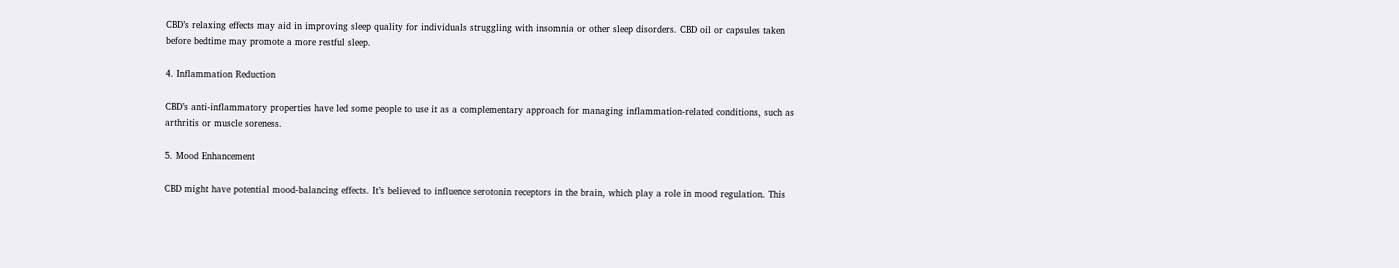CBD’s relaxing effects may aid in improving sleep quality for individuals struggling with insomnia or other sleep disorders. CBD oil or capsules taken before bedtime may promote a more restful sleep.

4. Inflammation Reduction

CBD’s anti-inflammatory properties have led some people to use it as a complementary approach for managing inflammation-related conditions, such as arthritis or muscle soreness.

5. Mood Enhancement

CBD might have potential mood-balancing effects. It’s believed to influence serotonin receptors in the brain, which play a role in mood regulation. This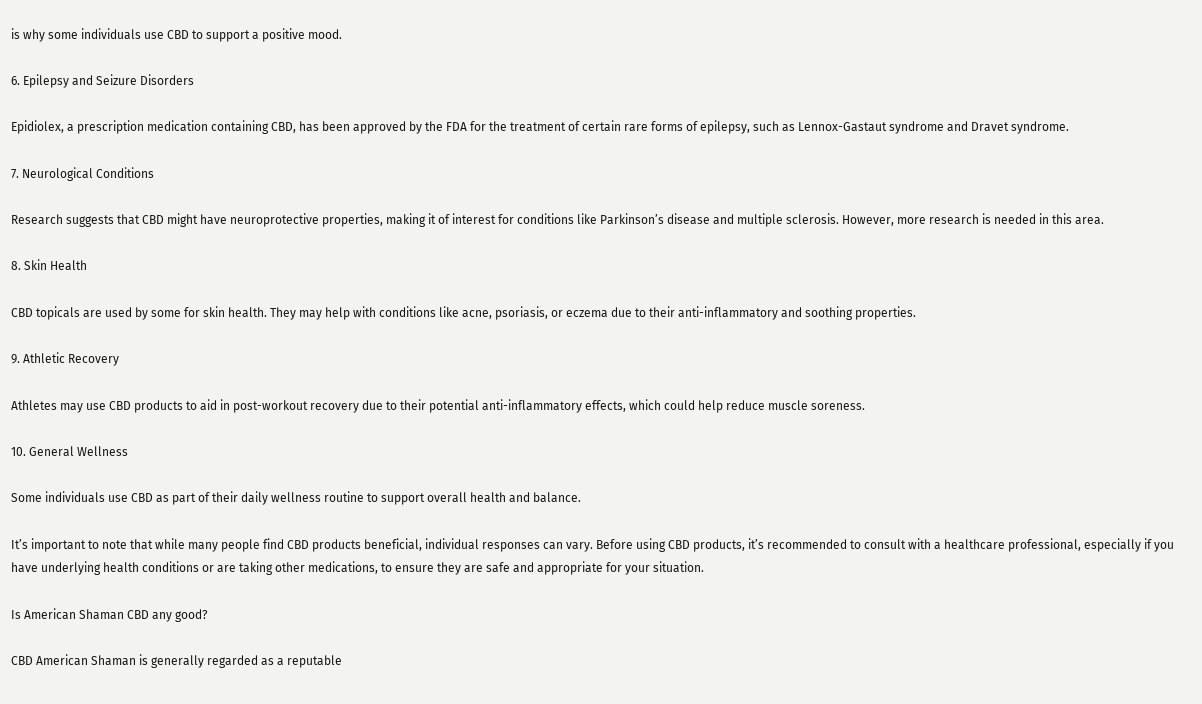is why some individuals use CBD to support a positive mood.

6. Epilepsy and Seizure Disorders

Epidiolex, a prescription medication containing CBD, has been approved by the FDA for the treatment of certain rare forms of epilepsy, such as Lennox-Gastaut syndrome and Dravet syndrome.

7. Neurological Conditions

Research suggests that CBD might have neuroprotective properties, making it of interest for conditions like Parkinson’s disease and multiple sclerosis. However, more research is needed in this area.

8. Skin Health

CBD topicals are used by some for skin health. They may help with conditions like acne, psoriasis, or eczema due to their anti-inflammatory and soothing properties.

9. Athletic Recovery

Athletes may use CBD products to aid in post-workout recovery due to their potential anti-inflammatory effects, which could help reduce muscle soreness.

10. General Wellness

Some individuals use CBD as part of their daily wellness routine to support overall health and balance.

It’s important to note that while many people find CBD products beneficial, individual responses can vary. Before using CBD products, it’s recommended to consult with a healthcare professional, especially if you have underlying health conditions or are taking other medications, to ensure they are safe and appropriate for your situation.

Is American Shaman CBD any good?

CBD American Shaman is generally regarded as a reputable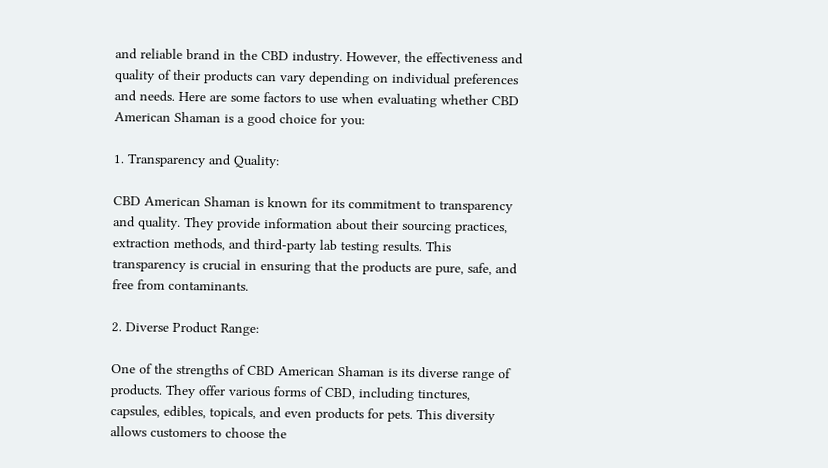and reliable brand in the CBD industry. However, the effectiveness and quality of their products can vary depending on individual preferences and needs. Here are some factors to use when evaluating whether CBD American Shaman is a good choice for you:

1. Transparency and Quality:

CBD American Shaman is known for its commitment to transparency and quality. They provide information about their sourcing practices, extraction methods, and third-party lab testing results. This transparency is crucial in ensuring that the products are pure, safe, and free from contaminants.

2. Diverse Product Range:

One of the strengths of CBD American Shaman is its diverse range of products. They offer various forms of CBD, including tinctures, capsules, edibles, topicals, and even products for pets. This diversity allows customers to choose the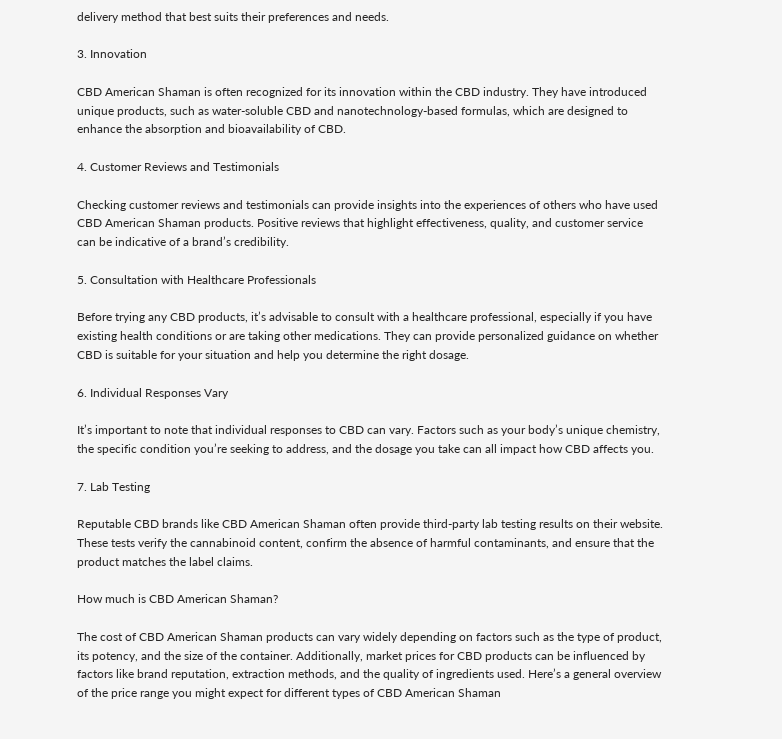delivery method that best suits their preferences and needs.

3. Innovation

CBD American Shaman is often recognized for its innovation within the CBD industry. They have introduced unique products, such as water-soluble CBD and nanotechnology-based formulas, which are designed to enhance the absorption and bioavailability of CBD.

4. Customer Reviews and Testimonials

Checking customer reviews and testimonials can provide insights into the experiences of others who have used CBD American Shaman products. Positive reviews that highlight effectiveness, quality, and customer service can be indicative of a brand’s credibility.

5. Consultation with Healthcare Professionals

Before trying any CBD products, it’s advisable to consult with a healthcare professional, especially if you have existing health conditions or are taking other medications. They can provide personalized guidance on whether CBD is suitable for your situation and help you determine the right dosage.

6. Individual Responses Vary

It’s important to note that individual responses to CBD can vary. Factors such as your body’s unique chemistry, the specific condition you’re seeking to address, and the dosage you take can all impact how CBD affects you.

7. Lab Testing

Reputable CBD brands like CBD American Shaman often provide third-party lab testing results on their website. These tests verify the cannabinoid content, confirm the absence of harmful contaminants, and ensure that the product matches the label claims.

How much is CBD American Shaman?

The cost of CBD American Shaman products can vary widely depending on factors such as the type of product, its potency, and the size of the container. Additionally, market prices for CBD products can be influenced by factors like brand reputation, extraction methods, and the quality of ingredients used. Here’s a general overview of the price range you might expect for different types of CBD American Shaman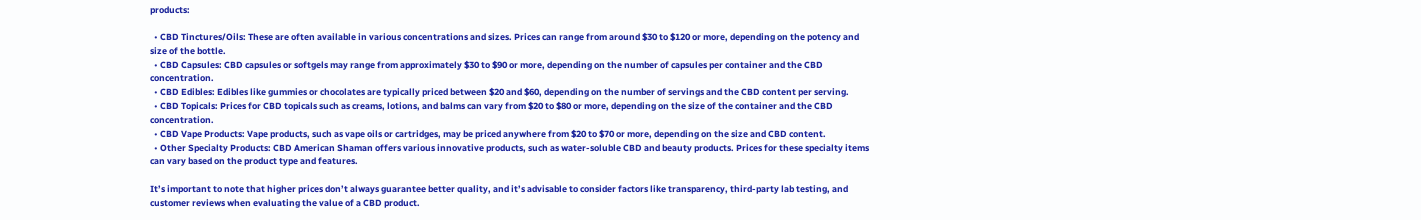products:

  • CBD Tinctures/Oils: These are often available in various concentrations and sizes. Prices can range from around $30 to $120 or more, depending on the potency and size of the bottle.
  • CBD Capsules: CBD capsules or softgels may range from approximately $30 to $90 or more, depending on the number of capsules per container and the CBD concentration.
  • CBD Edibles: Edibles like gummies or chocolates are typically priced between $20 and $60, depending on the number of servings and the CBD content per serving.
  • CBD Topicals: Prices for CBD topicals such as creams, lotions, and balms can vary from $20 to $80 or more, depending on the size of the container and the CBD concentration.
  • CBD Vape Products: Vape products, such as vape oils or cartridges, may be priced anywhere from $20 to $70 or more, depending on the size and CBD content.
  • Other Specialty Products: CBD American Shaman offers various innovative products, such as water-soluble CBD and beauty products. Prices for these specialty items can vary based on the product type and features.

It’s important to note that higher prices don’t always guarantee better quality, and it’s advisable to consider factors like transparency, third-party lab testing, and customer reviews when evaluating the value of a CBD product.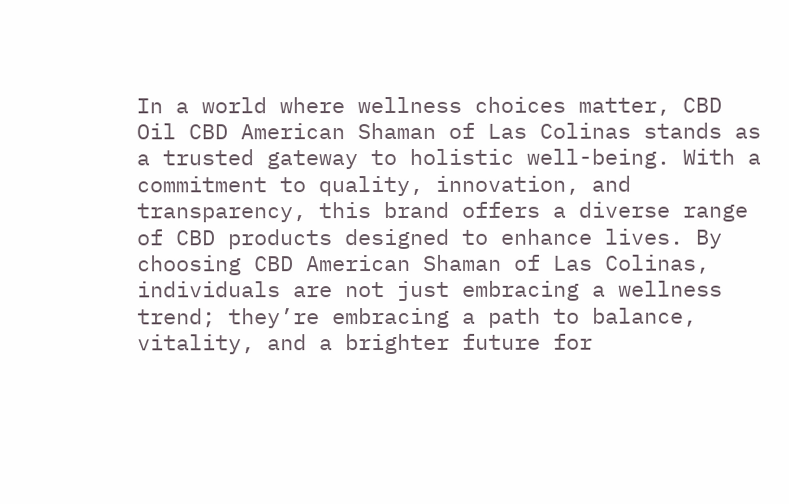In a world where wellness choices matter, CBD Oil CBD American Shaman of Las Colinas stands as a trusted gateway to holistic well-being. With a commitment to quality, innovation, and transparency, this brand offers a diverse range of CBD products designed to enhance lives. By choosing CBD American Shaman of Las Colinas, individuals are not just embracing a wellness trend; they’re embracing a path to balance, vitality, and a brighter future for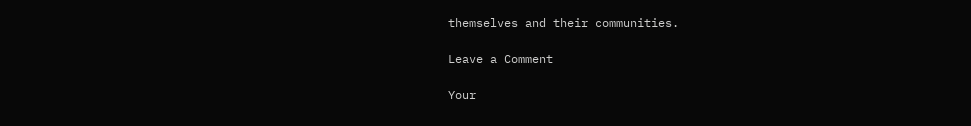themselves and their communities.

Leave a Comment

Your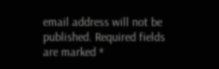email address will not be published. Required fields are marked *